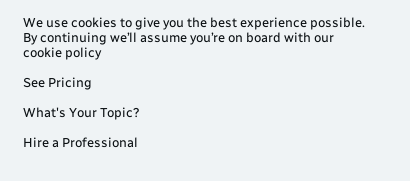We use cookies to give you the best experience possible. By continuing we’ll assume you’re on board with our cookie policy

See Pricing

What's Your Topic?

Hire a Professional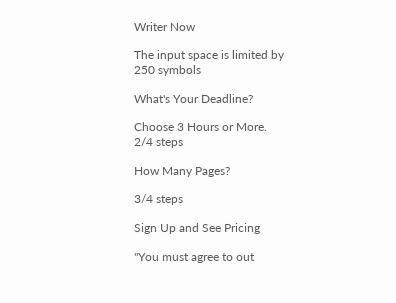Writer Now

The input space is limited by 250 symbols

What's Your Deadline?

Choose 3 Hours or More.
2/4 steps

How Many Pages?

3/4 steps

Sign Up and See Pricing

"You must agree to out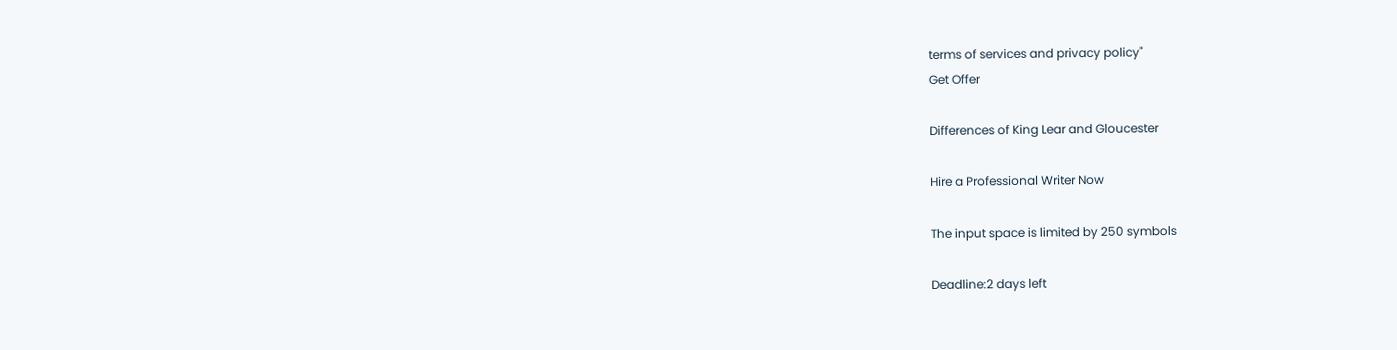terms of services and privacy policy"
Get Offer

Differences of King Lear and Gloucester

Hire a Professional Writer Now

The input space is limited by 250 symbols

Deadline:2 days left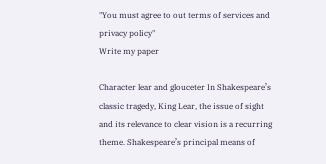"You must agree to out terms of services and privacy policy"
Write my paper

Character lear and glouceter In Shakespeare’s classic tragedy, King Lear, the issue of sight and its relevance to clear vision is a recurring theme. Shakespeare’s principal means of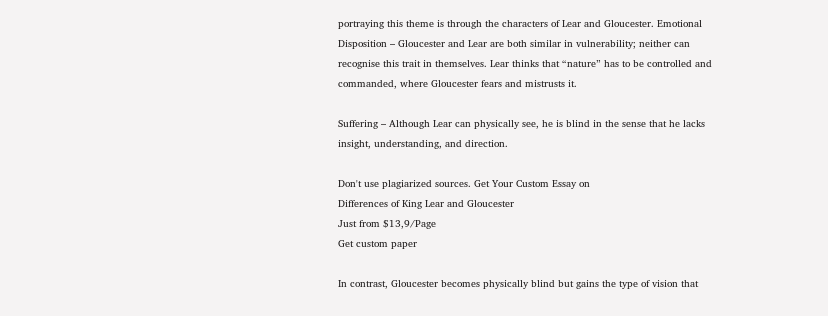portraying this theme is through the characters of Lear and Gloucester. Emotional Disposition – Gloucester and Lear are both similar in vulnerability; neither can recognise this trait in themselves. Lear thinks that “nature” has to be controlled and commanded, where Gloucester fears and mistrusts it.

Suffering – Although Lear can physically see, he is blind in the sense that he lacks insight, understanding, and direction.

Don't use plagiarized sources. Get Your Custom Essay on
Differences of King Lear and Gloucester
Just from $13,9/Page
Get custom paper

In contrast, Gloucester becomes physically blind but gains the type of vision that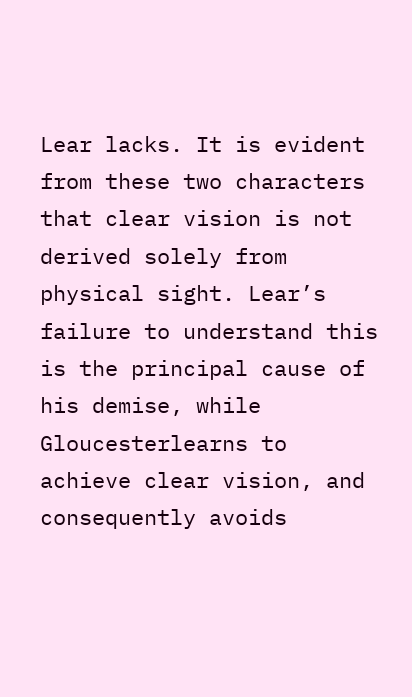Lear lacks. It is evident from these two characters that clear vision is not derived solely from physical sight. Lear’s failure to understand this is the principal cause of his demise, while Gloucesterlearns to achieve clear vision, and consequently avoids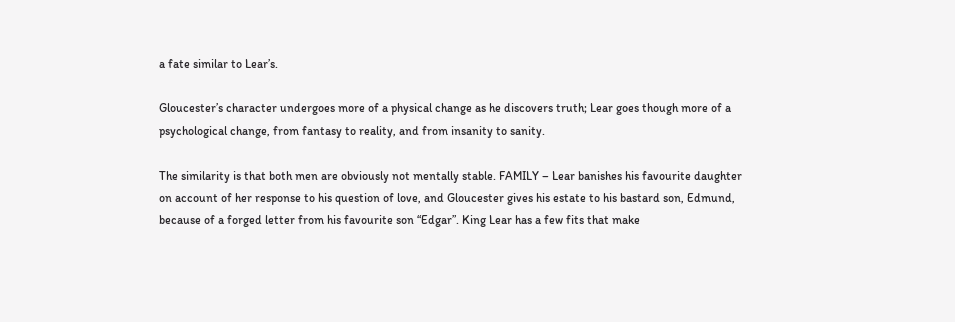a fate similar to Lear’s.

Gloucester’s character undergoes more of a physical change as he discovers truth; Lear goes though more of a psychological change, from fantasy to reality, and from insanity to sanity.

The similarity is that both men are obviously not mentally stable. FAMILY – Lear banishes his favourite daughter on account of her response to his question of love, and Gloucester gives his estate to his bastard son, Edmund, because of a forged letter from his favourite son “Edgar”. King Lear has a few fits that make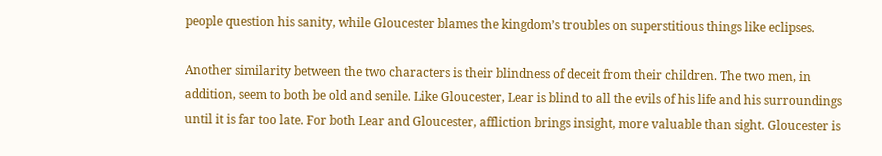people question his sanity, while Gloucester blames the kingdom’s troubles on superstitious things like eclipses.

Another similarity between the two characters is their blindness of deceit from their children. The two men, in addition, seem to both be old and senile. Like Gloucester, Lear is blind to all the evils of his life and his surroundings until it is far too late. For both Lear and Gloucester, affliction brings insight, more valuable than sight. Gloucester is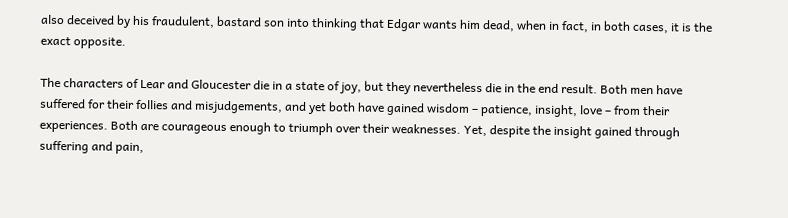also deceived by his fraudulent, bastard son into thinking that Edgar wants him dead, when in fact, in both cases, it is the exact opposite.

The characters of Lear and Gloucester die in a state of joy, but they nevertheless die in the end result. Both men have suffered for their follies and misjudgements, and yet both have gained wisdom – patience, insight, love – from their experiences. Both are courageous enough to triumph over their weaknesses. Yet, despite the insight gained through suffering and pain,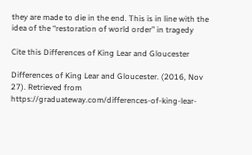they are made to die in the end. This is in line with the idea of the “restoration of world order” in tragedy

Cite this Differences of King Lear and Gloucester

Differences of King Lear and Gloucester. (2016, Nov 27). Retrieved from https://graduateway.com/differences-of-king-lear-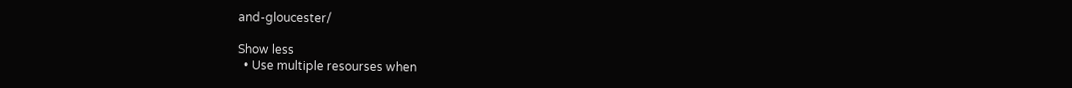and-gloucester/

Show less
  • Use multiple resourses when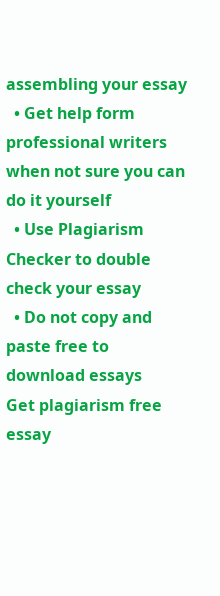assembling your essay
  • Get help form professional writers when not sure you can do it yourself
  • Use Plagiarism Checker to double check your essay
  • Do not copy and paste free to download essays
Get plagiarism free essay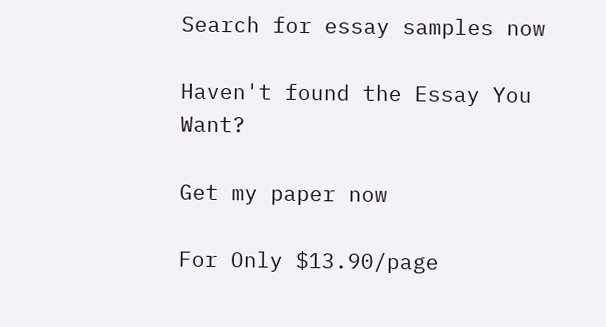Search for essay samples now

Haven't found the Essay You Want?

Get my paper now

For Only $13.90/page